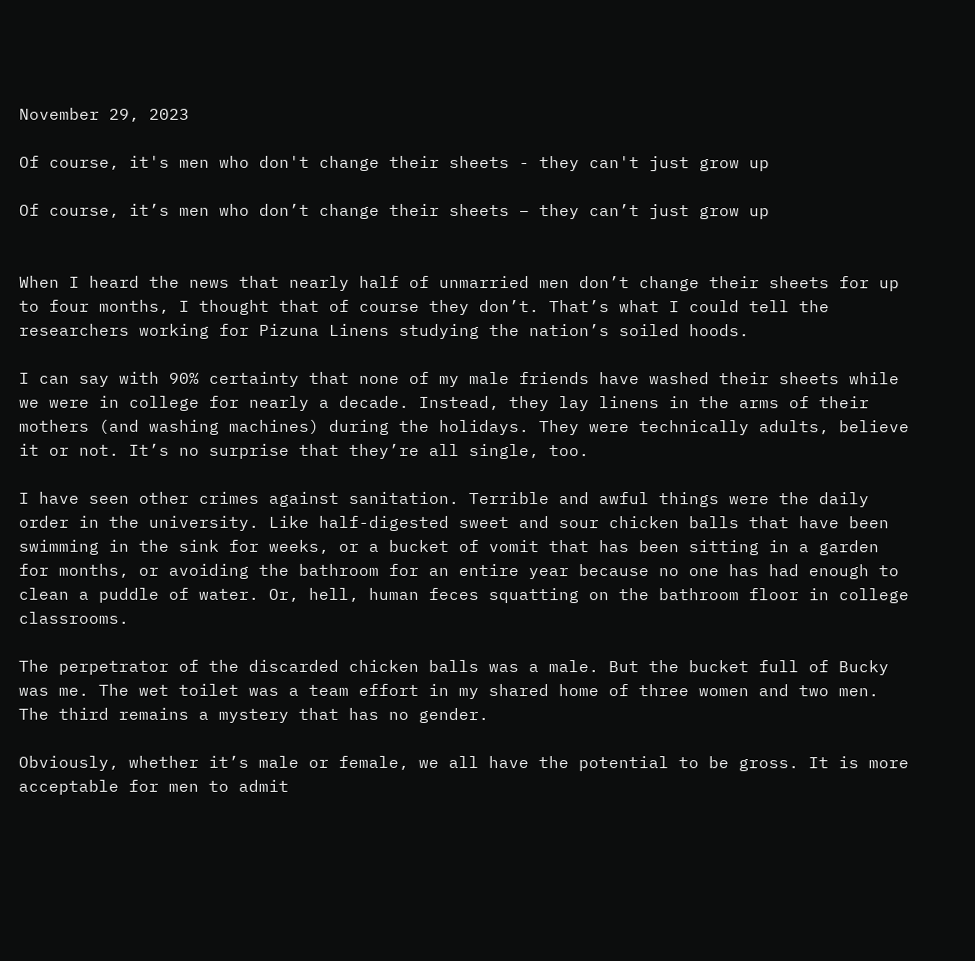November 29, 2023

Of course, it's men who don't change their sheets - they can't just grow up

Of course, it’s men who don’t change their sheets – they can’t just grow up


When I heard the news that nearly half of unmarried men don’t change their sheets for up to four months, I thought that of course they don’t. That’s what I could tell the researchers working for Pizuna Linens studying the nation’s soiled hoods.

I can say with 90% certainty that none of my male friends have washed their sheets while we were in college for nearly a decade. Instead, they lay linens in the arms of their mothers (and washing machines) during the holidays. They were technically adults, believe it or not. It’s no surprise that they’re all single, too.

I have seen other crimes against sanitation. Terrible and awful things were the daily order in the university. Like half-digested sweet and sour chicken balls that have been swimming in the sink for weeks, or a bucket of vomit that has been sitting in a garden for months, or avoiding the bathroom for an entire year because no one has had enough to clean a puddle of water. Or, hell, human feces squatting on the bathroom floor in college classrooms.

The perpetrator of the discarded chicken balls was a male. But the bucket full of Bucky was me. The wet toilet was a team effort in my shared home of three women and two men. The third remains a mystery that has no gender.

Obviously, whether it’s male or female, we all have the potential to be gross. It is more acceptable for men to admit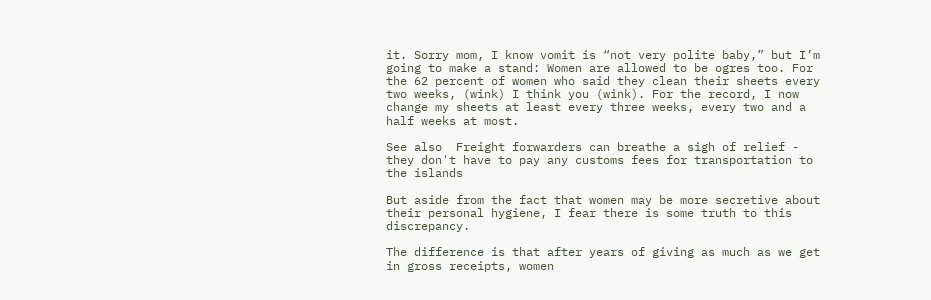it. Sorry mom, I know vomit is “not very polite baby,” but I’m going to make a stand: Women are allowed to be ogres too. For the 62 percent of women who said they clean their sheets every two weeks, (wink) I think you (wink). For the record, I now change my sheets at least every three weeks, every two and a half weeks at most.

See also  Freight forwarders can breathe a sigh of relief - they don't have to pay any customs fees for transportation to the islands

But aside from the fact that women may be more secretive about their personal hygiene, I fear there is some truth to this discrepancy.

The difference is that after years of giving as much as we get in gross receipts, women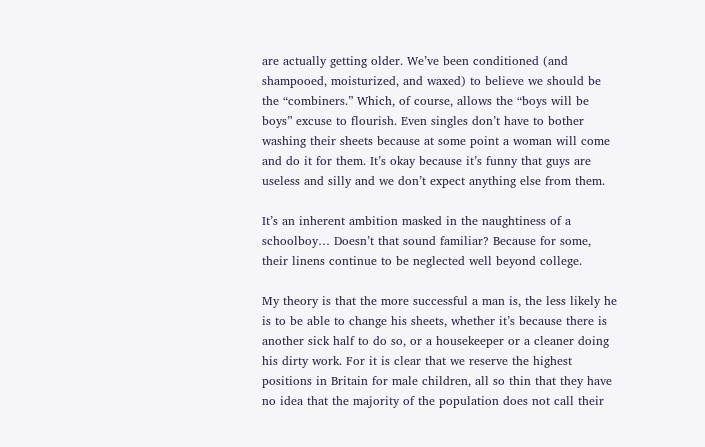are actually getting older. We’ve been conditioned (and shampooed, moisturized, and waxed) to believe we should be the “combiners.” Which, of course, allows the “boys will be boys” excuse to flourish. Even singles don’t have to bother washing their sheets because at some point a woman will come and do it for them. It’s okay because it’s funny that guys are useless and silly and we don’t expect anything else from them.

It’s an inherent ambition masked in the naughtiness of a schoolboy… Doesn’t that sound familiar? Because for some, their linens continue to be neglected well beyond college.

My theory is that the more successful a man is, the less likely he is to be able to change his sheets, whether it’s because there is another sick half to do so, or a housekeeper or a cleaner doing his dirty work. For it is clear that we reserve the highest positions in Britain for male children, all so thin that they have no idea that the majority of the population does not call their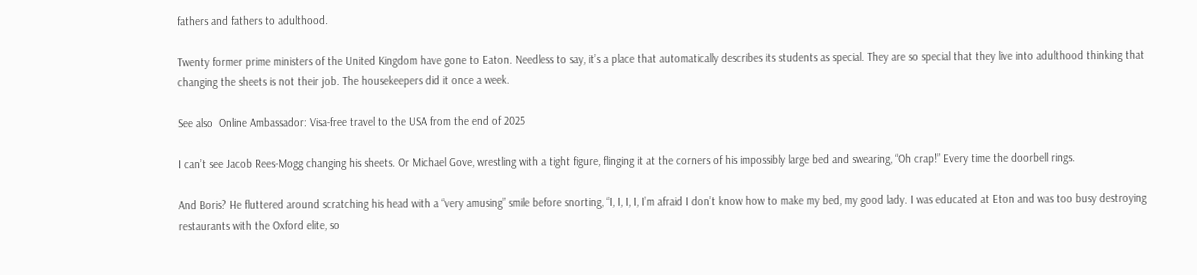fathers and fathers to adulthood.

Twenty former prime ministers of the United Kingdom have gone to Eaton. Needless to say, it’s a place that automatically describes its students as special. They are so special that they live into adulthood thinking that changing the sheets is not their job. The housekeepers did it once a week.

See also  Online Ambassador: Visa-free travel to the USA from the end of 2025

I can’t see Jacob Rees-Mogg changing his sheets. Or Michael Gove, wrestling with a tight figure, flinging it at the corners of his impossibly large bed and swearing, “Oh crap!” Every time the doorbell rings.

And Boris? He fluttered around scratching his head with a “very amusing” smile before snorting, “I, I, I, I, I’m afraid I don’t know how to make my bed, my good lady. I was educated at Eton and was too busy destroying restaurants with the Oxford elite, so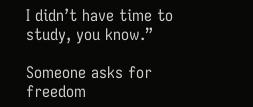I didn’t have time to study, you know.”

Someone asks for freedom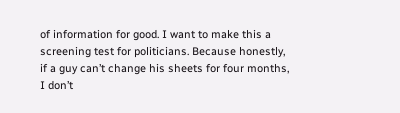of information for good. I want to make this a screening test for politicians. Because honestly, if a guy can’t change his sheets for four months, I don’t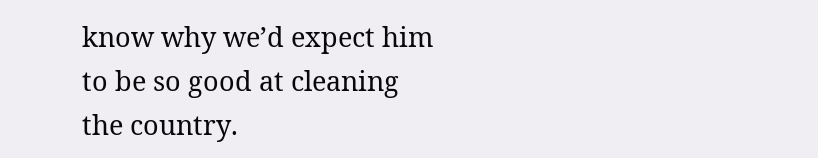know why we’d expect him to be so good at cleaning the country.